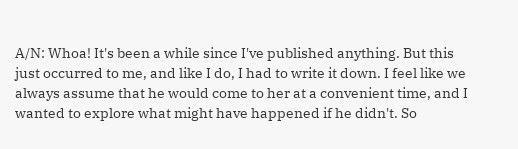A/N: Whoa! It's been a while since I've published anything. But this just occurred to me, and like I do, I had to write it down. I feel like we always assume that he would come to her at a convenient time, and I wanted to explore what might have happened if he didn't. So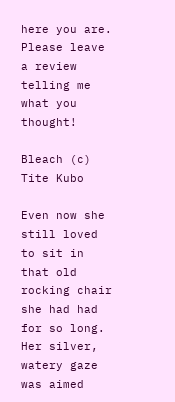here you are. Please leave a review telling me what you thought!

Bleach (c) Tite Kubo

Even now she still loved to sit in that old rocking chair she had had for so long. Her silver, watery gaze was aimed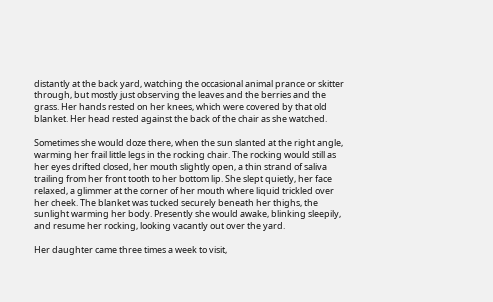distantly at the back yard, watching the occasional animal prance or skitter through, but mostly just observing the leaves and the berries and the grass. Her hands rested on her knees, which were covered by that old blanket. Her head rested against the back of the chair as she watched.

Sometimes she would doze there, when the sun slanted at the right angle, warming her frail little legs in the rocking chair. The rocking would still as her eyes drifted closed, her mouth slightly open, a thin strand of saliva trailing from her front tooth to her bottom lip. She slept quietly, her face relaxed, a glimmer at the corner of her mouth where liquid trickled over her cheek. The blanket was tucked securely beneath her thighs, the sunlight warming her body. Presently she would awake, blinking sleepily, and resume her rocking, looking vacantly out over the yard.

Her daughter came three times a week to visit,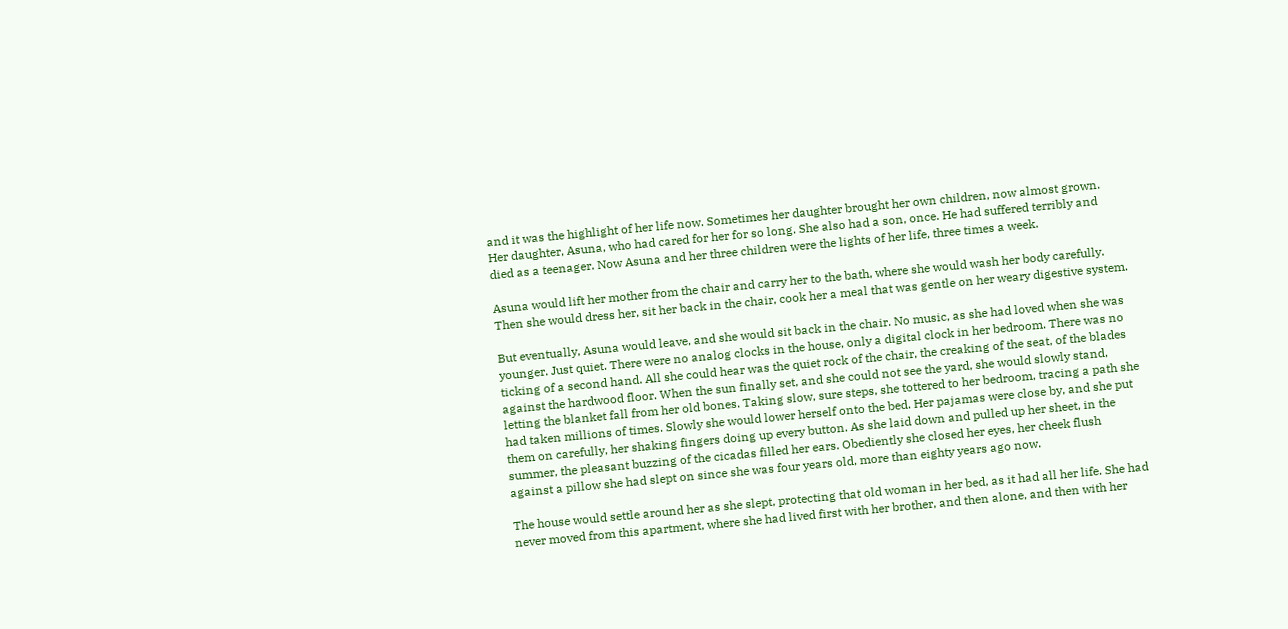and it was the highlight of her life now. Sometimes her daughter brought her own children, now almost grown. Her daughter, Asuna, who had cared for her for so long. She also had a son, once. He had suffered terribly and died as a teenager. Now Asuna and her three children were the lights of her life, three times a week.

Asuna would lift her mother from the chair and carry her to the bath, where she would wash her body carefully. Then she would dress her, sit her back in the chair, cook her a meal that was gentle on her weary digestive system.

But eventually, Asuna would leave, and she would sit back in the chair. No music, as she had loved when she was younger. Just quiet. There were no analog clocks in the house, only a digital clock in her bedroom. There was no ticking of a second hand. All she could hear was the quiet rock of the chair, the creaking of the seat, of the blades against the hardwood floor. When the sun finally set, and she could not see the yard, she would slowly stand, letting the blanket fall from her old bones. Taking slow, sure steps, she tottered to her bedroom, tracing a path she had taken millions of times. Slowly she would lower herself onto the bed. Her pajamas were close by, and she put them on carefully, her shaking fingers doing up every button. As she laid down and pulled up her sheet, in the summer, the pleasant buzzing of the cicadas filled her ears. Obediently she closed her eyes, her cheek flush against a pillow she had slept on since she was four years old, more than eighty years ago now.

The house would settle around her as she slept, protecting that old woman in her bed, as it had all her life. She had never moved from this apartment, where she had lived first with her brother, and then alone, and then with her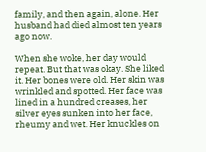family, and then again, alone. Her husband had died almost ten years ago now.

When she woke, her day would repeat. But that was okay. She liked it. Her bones were old. Her skin was wrinkled and spotted. Her face was lined in a hundred creases, her silver eyes sunken into her face, rheumy and wet. Her knuckles on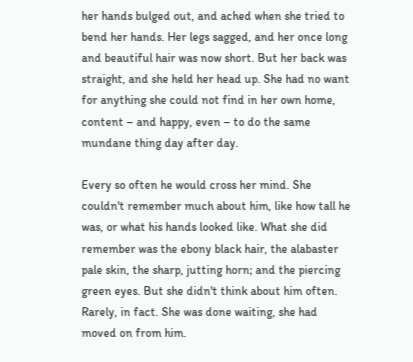her hands bulged out, and ached when she tried to bend her hands. Her legs sagged, and her once long and beautiful hair was now short. But her back was straight, and she held her head up. She had no want for anything she could not find in her own home, content – and happy, even – to do the same mundane thing day after day.

Every so often he would cross her mind. She couldn't remember much about him, like how tall he was, or what his hands looked like. What she did remember was the ebony black hair, the alabaster pale skin, the sharp, jutting horn; and the piercing green eyes. But she didn't think about him often. Rarely, in fact. She was done waiting, she had moved on from him.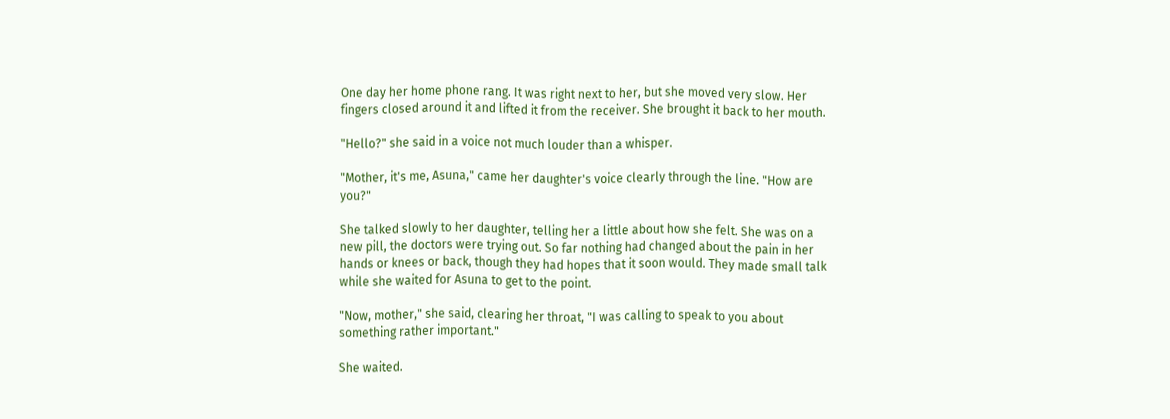One day her home phone rang. It was right next to her, but she moved very slow. Her fingers closed around it and lifted it from the receiver. She brought it back to her mouth.

"Hello?" she said in a voice not much louder than a whisper.

"Mother, it's me, Asuna," came her daughter's voice clearly through the line. "How are you?"

She talked slowly to her daughter, telling her a little about how she felt. She was on a new pill, the doctors were trying out. So far nothing had changed about the pain in her hands or knees or back, though they had hopes that it soon would. They made small talk while she waited for Asuna to get to the point.

"Now, mother," she said, clearing her throat, "I was calling to speak to you about something rather important."

She waited.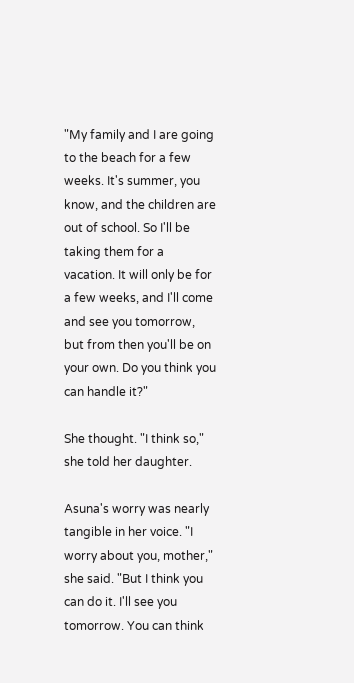"My family and I are going to the beach for a few weeks. It's summer, you know, and the children are out of school. So I'll be taking them for a vacation. It will only be for a few weeks, and I'll come and see you tomorrow, but from then you'll be on your own. Do you think you can handle it?"

She thought. "I think so," she told her daughter.

Asuna's worry was nearly tangible in her voice. "I worry about you, mother," she said. "But I think you can do it. I'll see you tomorrow. You can think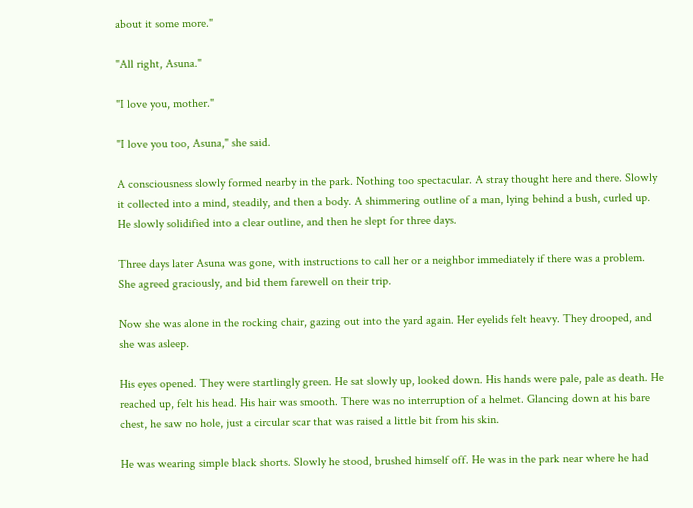about it some more."

"All right, Asuna."

"I love you, mother."

"I love you too, Asuna," she said.

A consciousness slowly formed nearby in the park. Nothing too spectacular. A stray thought here and there. Slowly it collected into a mind, steadily, and then a body. A shimmering outline of a man, lying behind a bush, curled up. He slowly solidified into a clear outline, and then he slept for three days.

Three days later Asuna was gone, with instructions to call her or a neighbor immediately if there was a problem. She agreed graciously, and bid them farewell on their trip.

Now she was alone in the rocking chair, gazing out into the yard again. Her eyelids felt heavy. They drooped, and she was asleep.

His eyes opened. They were startlingly green. He sat slowly up, looked down. His hands were pale, pale as death. He reached up, felt his head. His hair was smooth. There was no interruption of a helmet. Glancing down at his bare chest, he saw no hole, just a circular scar that was raised a little bit from his skin.

He was wearing simple black shorts. Slowly he stood, brushed himself off. He was in the park near where he had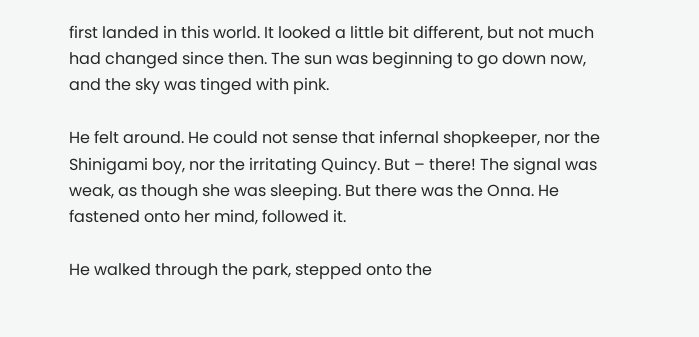first landed in this world. It looked a little bit different, but not much had changed since then. The sun was beginning to go down now, and the sky was tinged with pink.

He felt around. He could not sense that infernal shopkeeper, nor the Shinigami boy, nor the irritating Quincy. But – there! The signal was weak, as though she was sleeping. But there was the Onna. He fastened onto her mind, followed it.

He walked through the park, stepped onto the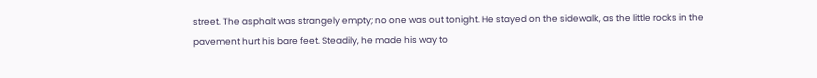street. The asphalt was strangely empty; no one was out tonight. He stayed on the sidewalk, as the little rocks in the pavement hurt his bare feet. Steadily, he made his way to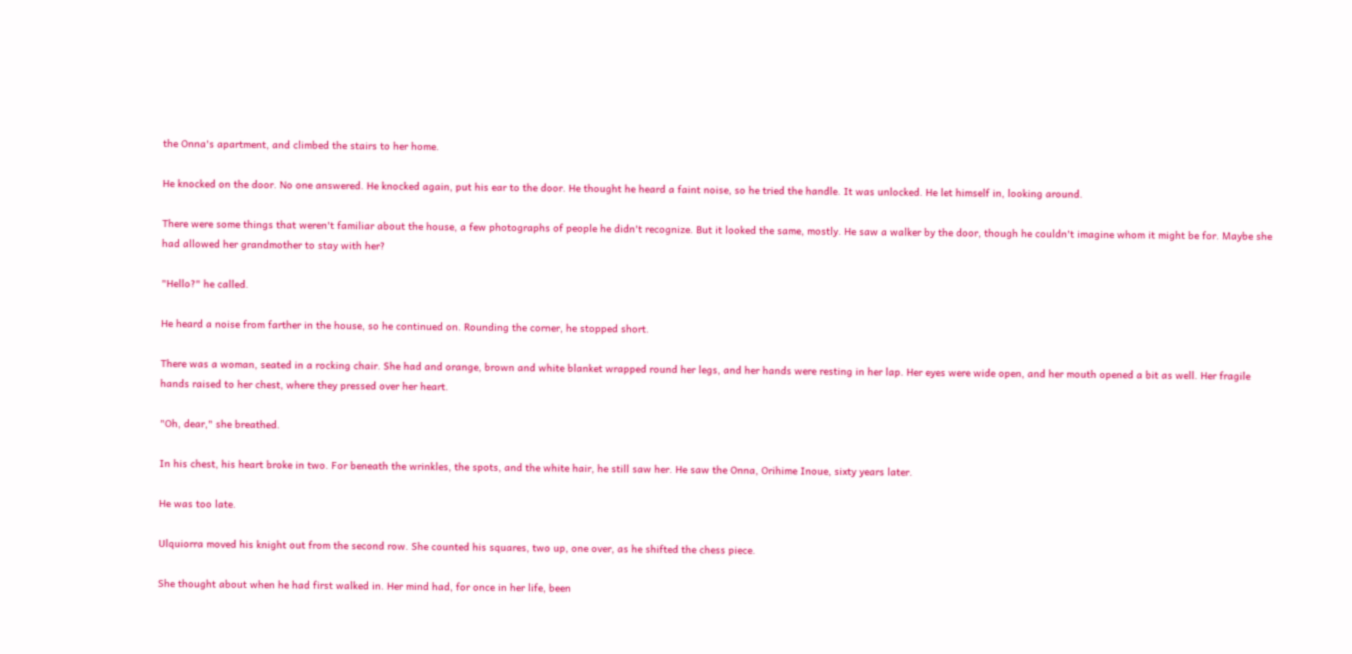the Onna's apartment, and climbed the stairs to her home.

He knocked on the door. No one answered. He knocked again, put his ear to the door. He thought he heard a faint noise, so he tried the handle. It was unlocked. He let himself in, looking around.

There were some things that weren't familiar about the house, a few photographs of people he didn't recognize. But it looked the same, mostly. He saw a walker by the door, though he couldn't imagine whom it might be for. Maybe she had allowed her grandmother to stay with her?

"Hello?" he called.

He heard a noise from farther in the house, so he continued on. Rounding the corner, he stopped short.

There was a woman, seated in a rocking chair. She had and orange, brown and white blanket wrapped round her legs, and her hands were resting in her lap. Her eyes were wide open, and her mouth opened a bit as well. Her fragile hands raised to her chest, where they pressed over her heart.

"Oh, dear," she breathed.

In his chest, his heart broke in two. For beneath the wrinkles, the spots, and the white hair, he still saw her. He saw the Onna, Orihime Inoue, sixty years later.

He was too late.

Ulquiorra moved his knight out from the second row. She counted his squares, two up, one over, as he shifted the chess piece.

She thought about when he had first walked in. Her mind had, for once in her life, been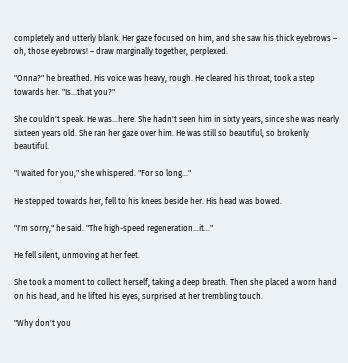completely and utterly blank. Her gaze focused on him, and she saw his thick eyebrows – oh, those eyebrows! – draw marginally together, perplexed.

"Onna?" he breathed. His voice was heavy, rough. He cleared his throat, took a step towards her. "Is…that you?"

She couldn't speak. He was…here. She hadn't seen him in sixty years, since she was nearly sixteen years old. She ran her gaze over him. He was still so beautiful, so brokenly beautiful.

"I waited for you," she whispered. "For so long…"

He stepped towards her, fell to his knees beside her. His head was bowed.

"I'm sorry," he said. "The high-speed regeneration…it…"

He fell silent, unmoving at her feet.

She took a moment to collect herself, taking a deep breath. Then she placed a worn hand on his head, and he lifted his eyes, surprised at her trembling touch.

"Why don't you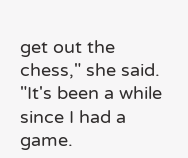get out the chess," she said. "It's been a while since I had a game.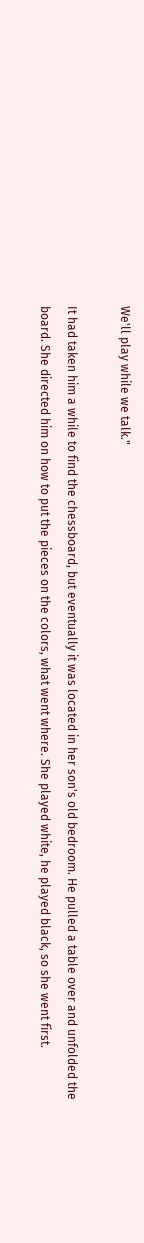We'll play while we talk."

It had taken him a while to find the chessboard, but eventually it was located in her son's old bedroom. He pulled a table over and unfolded the board. She directed him on how to put the pieces on the colors, what went where. She played white, he played black, so she went first.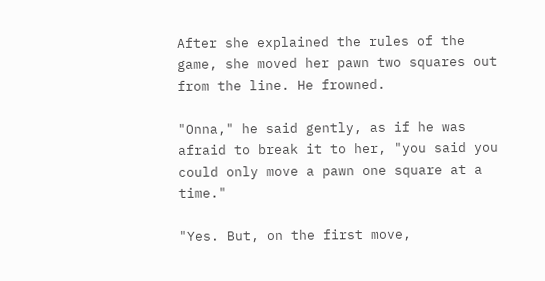After she explained the rules of the game, she moved her pawn two squares out from the line. He frowned.

"Onna," he said gently, as if he was afraid to break it to her, "you said you could only move a pawn one square at a time."

"Yes. But, on the first move,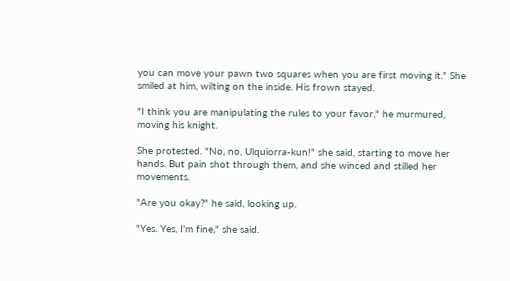you can move your pawn two squares when you are first moving it." She smiled at him, wilting on the inside. His frown stayed.

"I think you are manipulating the rules to your favor," he murmured, moving his knight.

She protested. "No, no, Ulquiorra-kun!" she said, starting to move her hands. But pain shot through them, and she winced and stilled her movements.

"Are you okay?" he said, looking up.

"Yes. Yes, I'm fine," she said.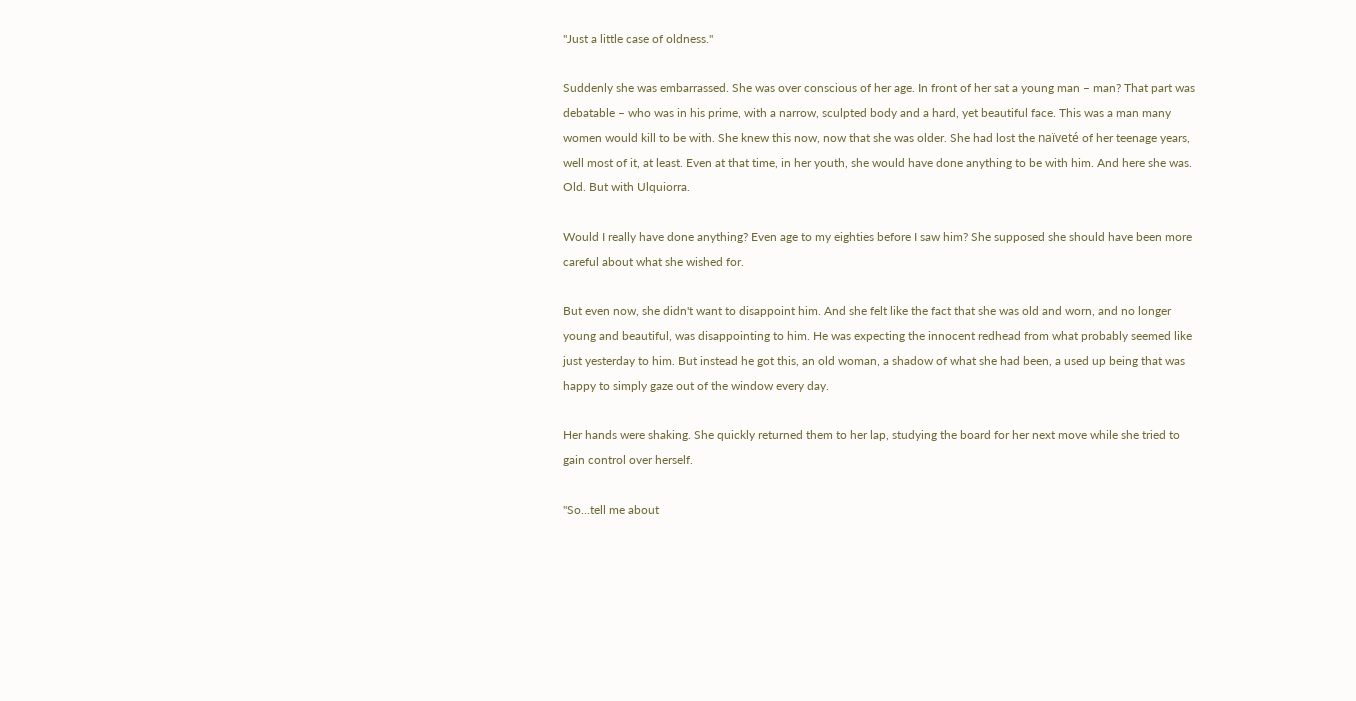"Just a little case of oldness."

Suddenly she was embarrassed. She was over conscious of her age. In front of her sat a young man – man? That part was debatable – who was in his prime, with a narrow, sculpted body and a hard, yet beautiful face. This was a man many women would kill to be with. She knew this now, now that she was older. She had lost the naïveté of her teenage years, well most of it, at least. Even at that time, in her youth, she would have done anything to be with him. And here she was. Old. But with Ulquiorra.

Would I really have done anything? Even age to my eighties before I saw him? She supposed she should have been more careful about what she wished for.

But even now, she didn't want to disappoint him. And she felt like the fact that she was old and worn, and no longer young and beautiful, was disappointing to him. He was expecting the innocent redhead from what probably seemed like just yesterday to him. But instead he got this, an old woman, a shadow of what she had been, a used up being that was happy to simply gaze out of the window every day.

Her hands were shaking. She quickly returned them to her lap, studying the board for her next move while she tried to gain control over herself.

"So…tell me about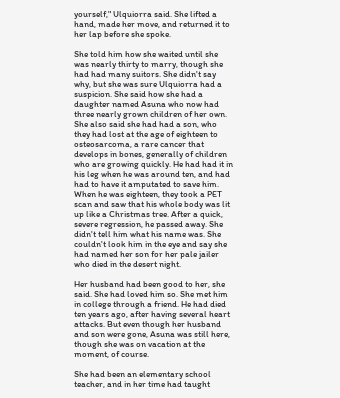yourself," Ulquiorra said. She lifted a hand, made her move, and returned it to her lap before she spoke.

She told him how she waited until she was nearly thirty to marry, though she had had many suitors. She didn't say why, but she was sure Ulquiorra had a suspicion. She said how she had a daughter named Asuna who now had three nearly grown children of her own. She also said she had had a son, who they had lost at the age of eighteen to osteosarcoma, a rare cancer that develops in bones, generally of children who are growing quickly. He had had it in his leg when he was around ten, and had had to have it amputated to save him. When he was eighteen, they took a PET scan and saw that his whole body was lit up like a Christmas tree. After a quick, severe regression, he passed away. She didn't tell him what his name was. She couldn't look him in the eye and say she had named her son for her pale jailer who died in the desert night.

Her husband had been good to her, she said. She had loved him so. She met him in college through a friend. He had died ten years ago, after having several heart attacks. But even though her husband and son were gone, Asuna was still here, though she was on vacation at the moment, of course.

She had been an elementary school teacher, and in her time had taught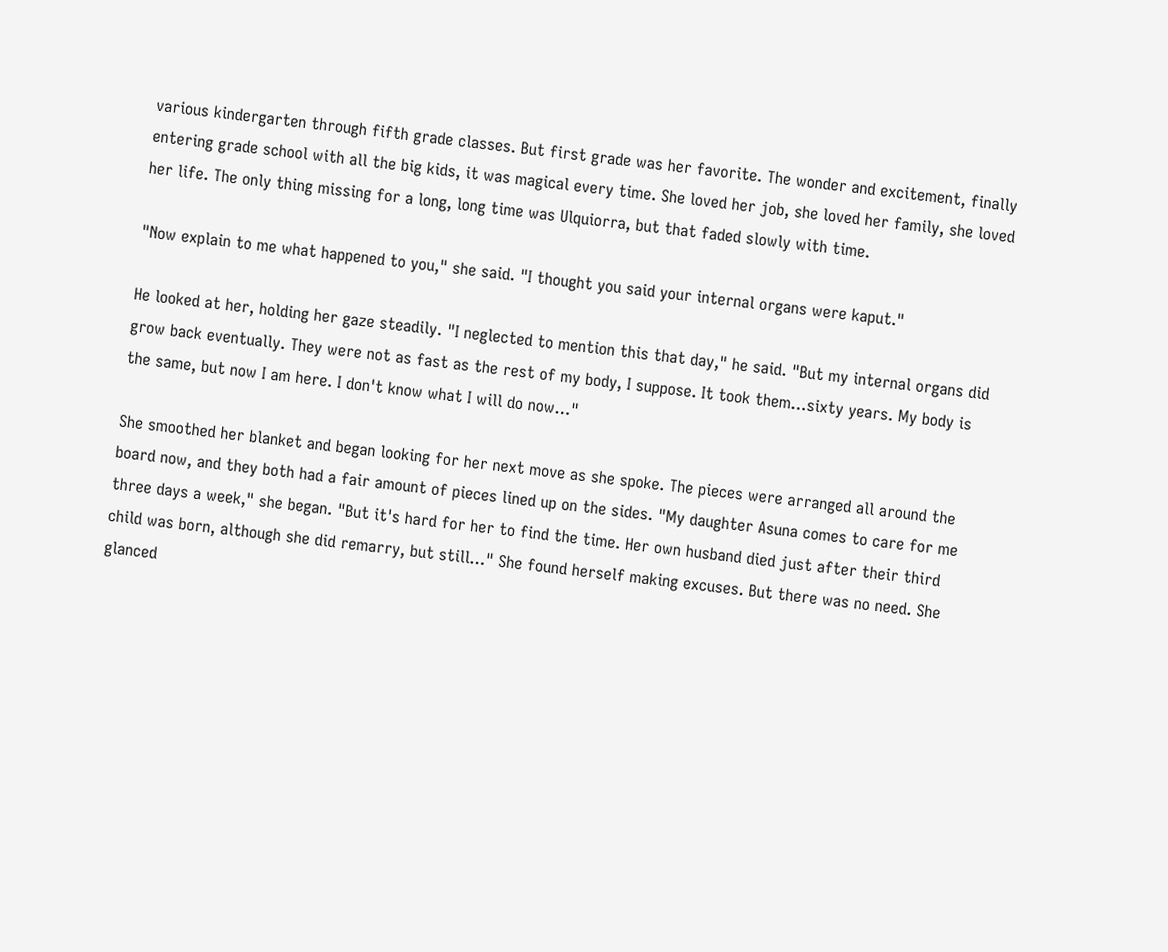various kindergarten through fifth grade classes. But first grade was her favorite. The wonder and excitement, finally entering grade school with all the big kids, it was magical every time. She loved her job, she loved her family, she loved her life. The only thing missing for a long, long time was Ulquiorra, but that faded slowly with time.

"Now explain to me what happened to you," she said. "I thought you said your internal organs were kaput."

He looked at her, holding her gaze steadily. "I neglected to mention this that day," he said. "But my internal organs did grow back eventually. They were not as fast as the rest of my body, I suppose. It took them…sixty years. My body is the same, but now I am here. I don't know what I will do now…"

She smoothed her blanket and began looking for her next move as she spoke. The pieces were arranged all around the board now, and they both had a fair amount of pieces lined up on the sides. "My daughter Asuna comes to care for me three days a week," she began. "But it's hard for her to find the time. Her own husband died just after their third child was born, although she did remarry, but still…" She found herself making excuses. But there was no need. She glanced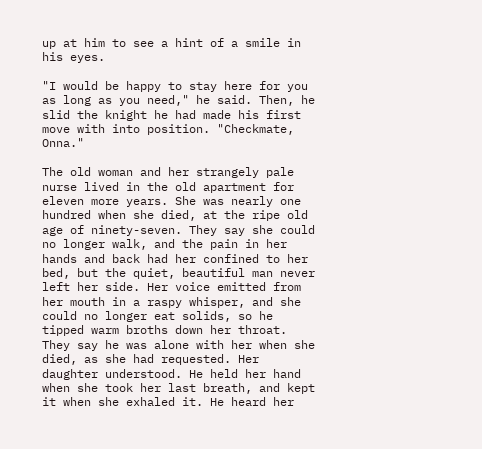up at him to see a hint of a smile in his eyes.

"I would be happy to stay here for you as long as you need," he said. Then, he slid the knight he had made his first move with into position. "Checkmate, Onna."

The old woman and her strangely pale nurse lived in the old apartment for eleven more years. She was nearly one hundred when she died, at the ripe old age of ninety-seven. They say she could no longer walk, and the pain in her hands and back had her confined to her bed, but the quiet, beautiful man never left her side. Her voice emitted from her mouth in a raspy whisper, and she could no longer eat solids, so he tipped warm broths down her throat. They say he was alone with her when she died, as she had requested. Her daughter understood. He held her hand when she took her last breath, and kept it when she exhaled it. He heard her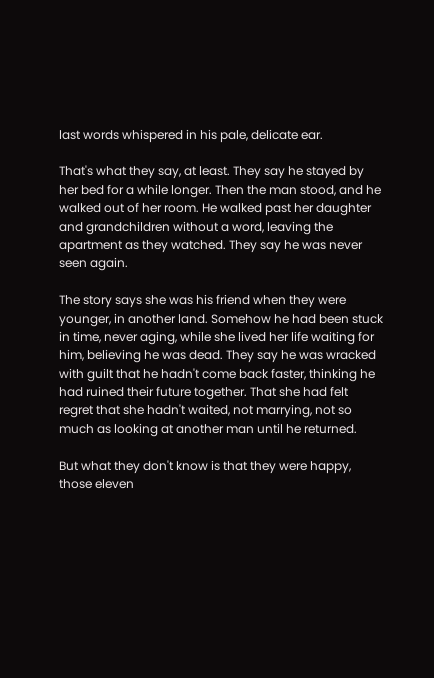last words whispered in his pale, delicate ear.

That's what they say, at least. They say he stayed by her bed for a while longer. Then the man stood, and he walked out of her room. He walked past her daughter and grandchildren without a word, leaving the apartment as they watched. They say he was never seen again.

The story says she was his friend when they were younger, in another land. Somehow he had been stuck in time, never aging, while she lived her life waiting for him, believing he was dead. They say he was wracked with guilt that he hadn't come back faster, thinking he had ruined their future together. That she had felt regret that she hadn't waited, not marrying, not so much as looking at another man until he returned.

But what they don't know is that they were happy, those eleven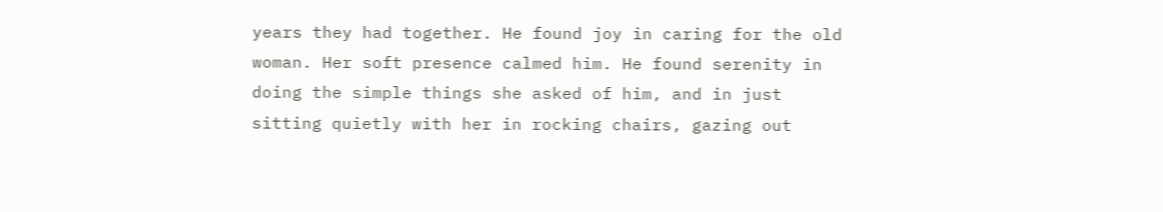years they had together. He found joy in caring for the old woman. Her soft presence calmed him. He found serenity in doing the simple things she asked of him, and in just sitting quietly with her in rocking chairs, gazing out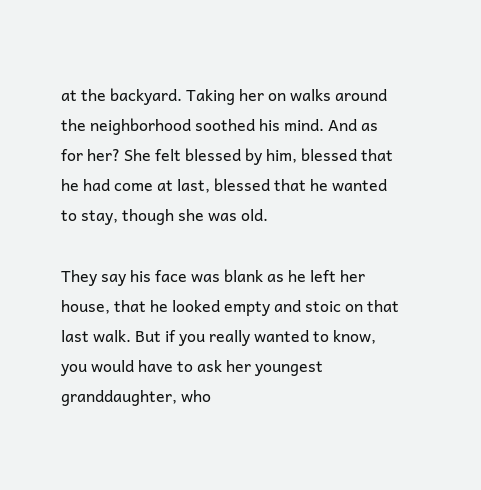at the backyard. Taking her on walks around the neighborhood soothed his mind. And as for her? She felt blessed by him, blessed that he had come at last, blessed that he wanted to stay, though she was old.

They say his face was blank as he left her house, that he looked empty and stoic on that last walk. But if you really wanted to know, you would have to ask her youngest granddaughter, who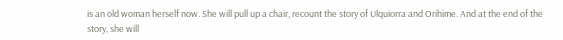is an old woman herself now. She will pull up a chair, recount the story of Ulquiorra and Orihime. And at the end of the story, she will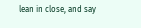lean in close, and say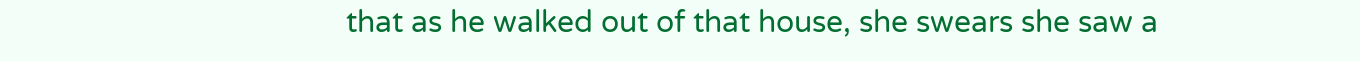that as he walked out of that house, she swears she saw a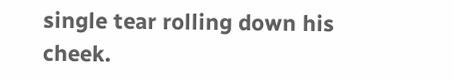single tear rolling down his cheek.